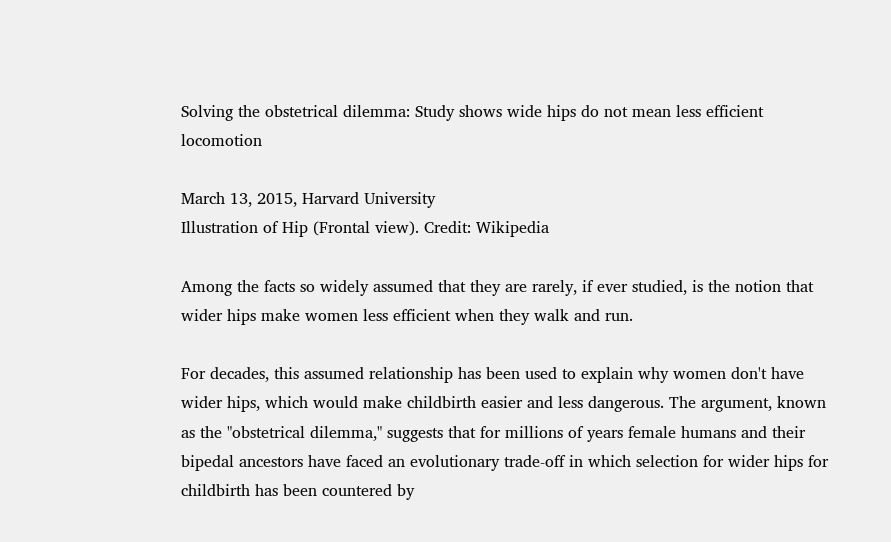Solving the obstetrical dilemma: Study shows wide hips do not mean less efficient locomotion

March 13, 2015, Harvard University
Illustration of Hip (Frontal view). Credit: Wikipedia

Among the facts so widely assumed that they are rarely, if ever studied, is the notion that wider hips make women less efficient when they walk and run.

For decades, this assumed relationship has been used to explain why women don't have wider hips, which would make childbirth easier and less dangerous. The argument, known as the "obstetrical dilemma," suggests that for millions of years female humans and their bipedal ancestors have faced an evolutionary trade-off in which selection for wider hips for childbirth has been countered by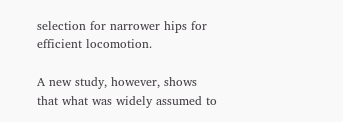selection for narrower hips for efficient locomotion.

A new study, however, shows that what was widely assumed to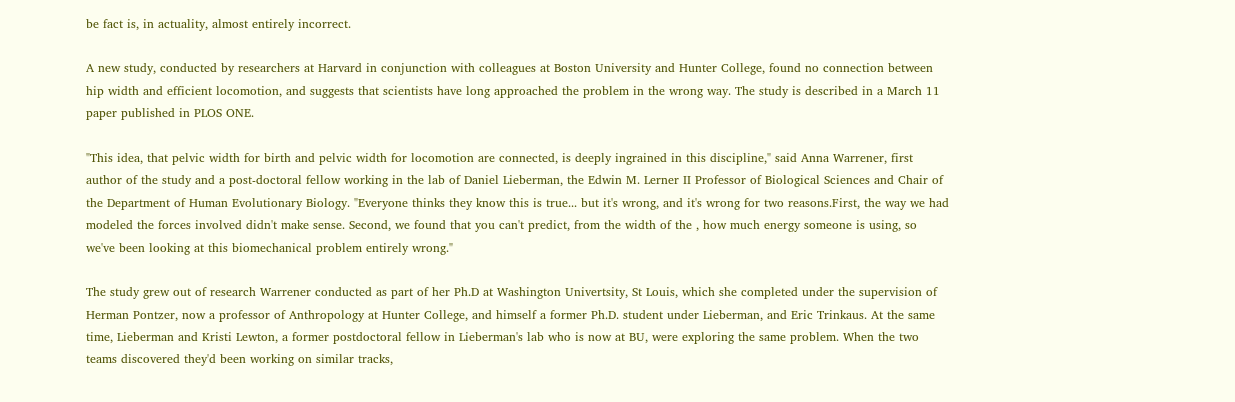be fact is, in actuality, almost entirely incorrect.

A new study, conducted by researchers at Harvard in conjunction with colleagues at Boston University and Hunter College, found no connection between hip width and efficient locomotion, and suggests that scientists have long approached the problem in the wrong way. The study is described in a March 11 paper published in PLOS ONE.

"This idea, that pelvic width for birth and pelvic width for locomotion are connected, is deeply ingrained in this discipline," said Anna Warrener, first author of the study and a post-doctoral fellow working in the lab of Daniel Lieberman, the Edwin M. Lerner II Professor of Biological Sciences and Chair of the Department of Human Evolutionary Biology. "Everyone thinks they know this is true... but it's wrong, and it's wrong for two reasons.First, the way we had modeled the forces involved didn't make sense. Second, we found that you can't predict, from the width of the , how much energy someone is using, so we've been looking at this biomechanical problem entirely wrong."

The study grew out of research Warrener conducted as part of her Ph.D at Washington Univertsity, St Louis, which she completed under the supervision of Herman Pontzer, now a professor of Anthropology at Hunter College, and himself a former Ph.D. student under Lieberman, and Eric Trinkaus. At the same time, Lieberman and Kristi Lewton, a former postdoctoral fellow in Lieberman's lab who is now at BU, were exploring the same problem. When the two teams discovered they'd been working on similar tracks,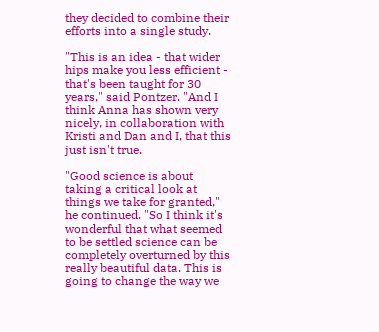they decided to combine their efforts into a single study.

"This is an idea - that wider hips make you less efficient - that's been taught for 30 years," said Pontzer. "And I think Anna has shown very nicely, in collaboration with Kristi and Dan and I, that this just isn't true.

"Good science is about taking a critical look at things we take for granted," he continued. "So I think it's wonderful that what seemed to be settled science can be completely overturned by this really beautiful data. This is going to change the way we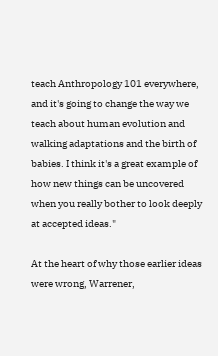teach Anthropology 101 everywhere, and it's going to change the way we teach about human evolution and walking adaptations and the birth of babies. I think it's a great example of how new things can be uncovered when you really bother to look deeply at accepted ideas."

At the heart of why those earlier ideas were wrong, Warrener,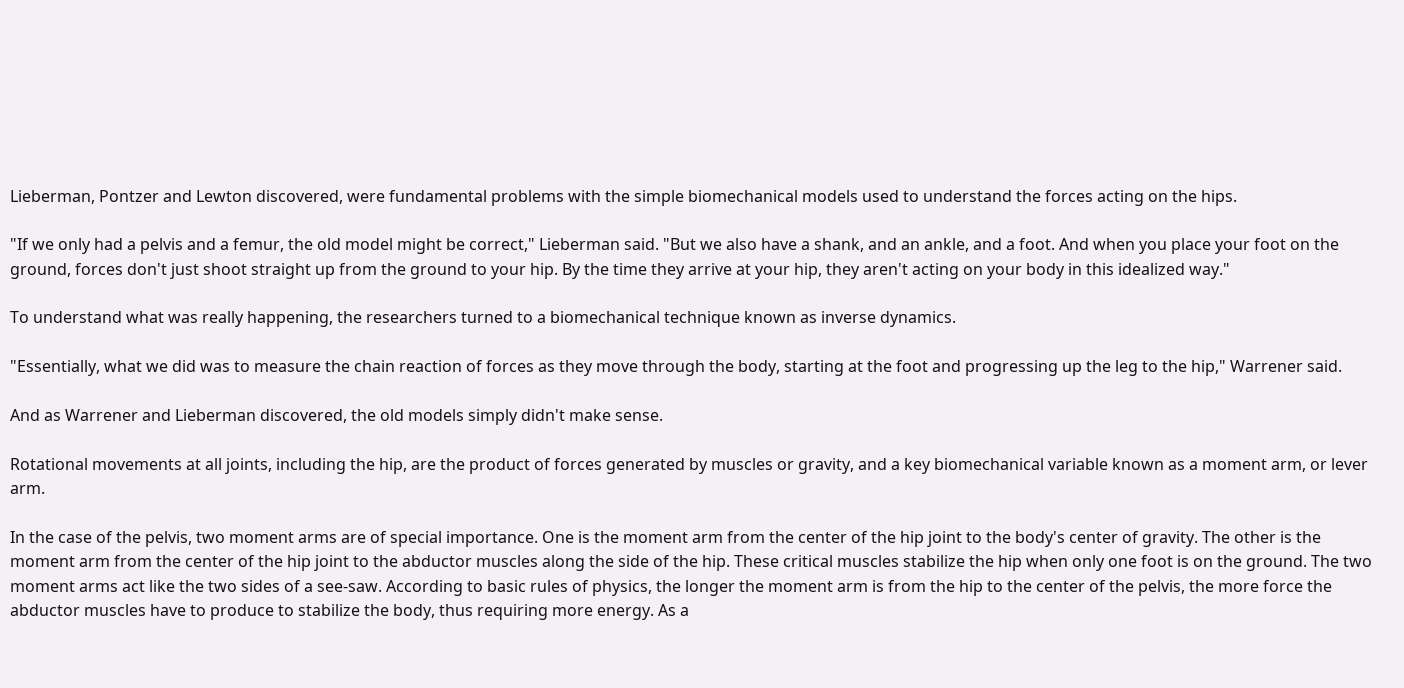Lieberman, Pontzer and Lewton discovered, were fundamental problems with the simple biomechanical models used to understand the forces acting on the hips.

"If we only had a pelvis and a femur, the old model might be correct," Lieberman said. "But we also have a shank, and an ankle, and a foot. And when you place your foot on the ground, forces don't just shoot straight up from the ground to your hip. By the time they arrive at your hip, they aren't acting on your body in this idealized way."

To understand what was really happening, the researchers turned to a biomechanical technique known as inverse dynamics.

"Essentially, what we did was to measure the chain reaction of forces as they move through the body, starting at the foot and progressing up the leg to the hip," Warrener said.

And as Warrener and Lieberman discovered, the old models simply didn't make sense.

Rotational movements at all joints, including the hip, are the product of forces generated by muscles or gravity, and a key biomechanical variable known as a moment arm, or lever arm.

In the case of the pelvis, two moment arms are of special importance. One is the moment arm from the center of the hip joint to the body's center of gravity. The other is the moment arm from the center of the hip joint to the abductor muscles along the side of the hip. These critical muscles stabilize the hip when only one foot is on the ground. The two moment arms act like the two sides of a see-saw. According to basic rules of physics, the longer the moment arm is from the hip to the center of the pelvis, the more force the abductor muscles have to produce to stabilize the body, thus requiring more energy. As a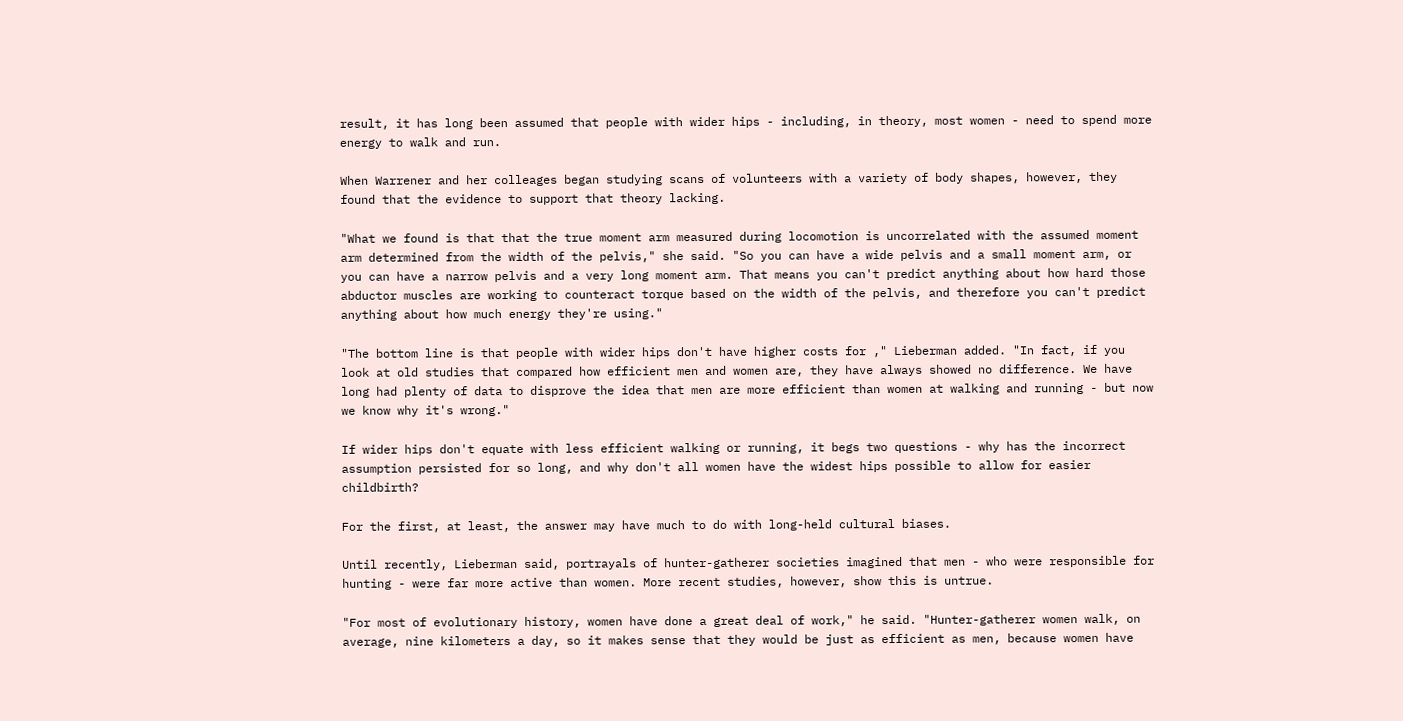result, it has long been assumed that people with wider hips - including, in theory, most women - need to spend more energy to walk and run.

When Warrener and her colleages began studying scans of volunteers with a variety of body shapes, however, they found that the evidence to support that theory lacking.

"What we found is that that the true moment arm measured during locomotion is uncorrelated with the assumed moment arm determined from the width of the pelvis," she said. "So you can have a wide pelvis and a small moment arm, or you can have a narrow pelvis and a very long moment arm. That means you can't predict anything about how hard those abductor muscles are working to counteract torque based on the width of the pelvis, and therefore you can't predict anything about how much energy they're using."

"The bottom line is that people with wider hips don't have higher costs for ," Lieberman added. "In fact, if you look at old studies that compared how efficient men and women are, they have always showed no difference. We have long had plenty of data to disprove the idea that men are more efficient than women at walking and running - but now we know why it's wrong."

If wider hips don't equate with less efficient walking or running, it begs two questions - why has the incorrect assumption persisted for so long, and why don't all women have the widest hips possible to allow for easier childbirth?

For the first, at least, the answer may have much to do with long-held cultural biases.

Until recently, Lieberman said, portrayals of hunter-gatherer societies imagined that men - who were responsible for hunting - were far more active than women. More recent studies, however, show this is untrue.

"For most of evolutionary history, women have done a great deal of work," he said. "Hunter-gatherer women walk, on average, nine kilometers a day, so it makes sense that they would be just as efficient as men, because women have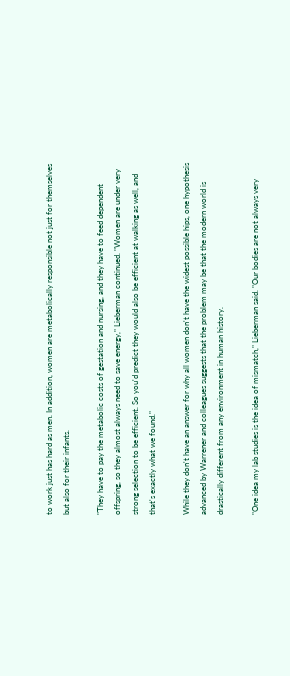to work just has hard as men. In addition, women are metabolically responsible not just for themselves but also for their infants.

"They have to pay the metabolic costs of gestation and nursing, and they have to feed dependent offspring, so they almost always need to save energy," Lieberman continued. "Women are under very strong selection to be efficient. So you'd predict they would also be efficient at walking as well, and that's exactly what we found."

While they don't have an answer for why all women don't have the widest possible hips, one hypothesis advanced by Warrener and colleagues suggests that the problem may be that the modern world is drastically different from any environment in human history.

"One idea my lab studies is the idea of mismatch," Lieberman said. "Our bodies are not always very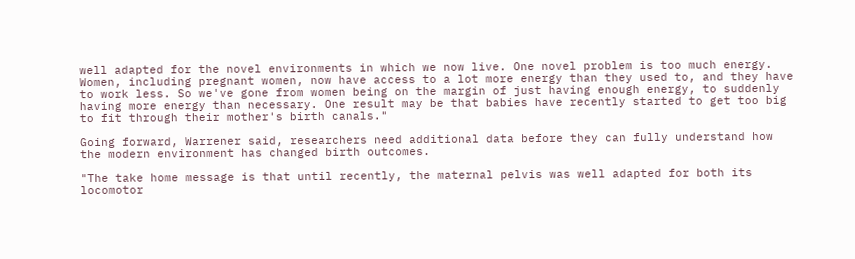well adapted for the novel environments in which we now live. One novel problem is too much energy. Women, including pregnant women, now have access to a lot more energy than they used to, and they have to work less. So we've gone from women being on the margin of just having enough energy, to suddenly having more energy than necessary. One result may be that babies have recently started to get too big to fit through their mother's birth canals."

Going forward, Warrener said, researchers need additional data before they can fully understand how the modern environment has changed birth outcomes.

"The take home message is that until recently, the maternal pelvis was well adapted for both its locomotor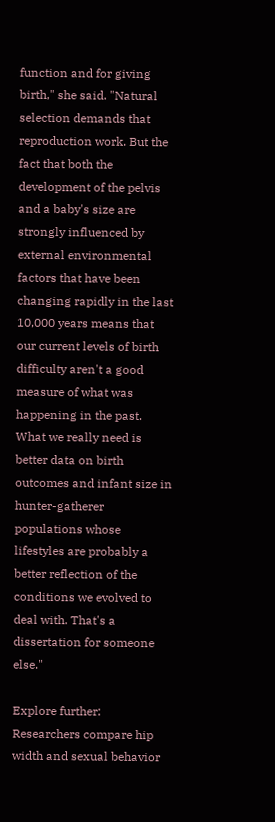function and for giving birth," she said. "Natural selection demands that reproduction work. But the fact that both the development of the pelvis and a baby's size are strongly influenced by external environmental factors that have been changing rapidly in the last 10,000 years means that our current levels of birth difficulty aren't a good measure of what was happening in the past. What we really need is better data on birth outcomes and infant size in hunter-gatherer populations whose lifestyles are probably a better reflection of the conditions we evolved to deal with. That's a dissertation for someone else."

Explore further: Researchers compare hip width and sexual behavior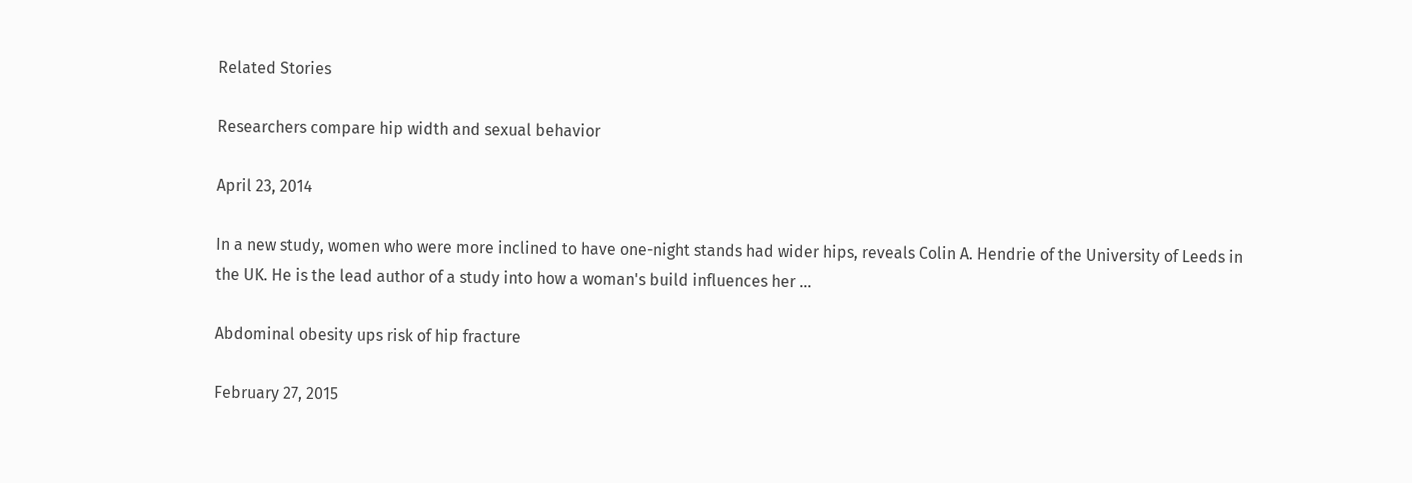Related Stories

Researchers compare hip width and sexual behavior

April 23, 2014

In a new study, women who were more inclined to have one-night stands had wider hips, reveals Colin A. Hendrie of the University of Leeds in the UK. He is the lead author of a study into how a woman's build influences her ...

Abdominal obesity ups risk of hip fracture

February 27, 2015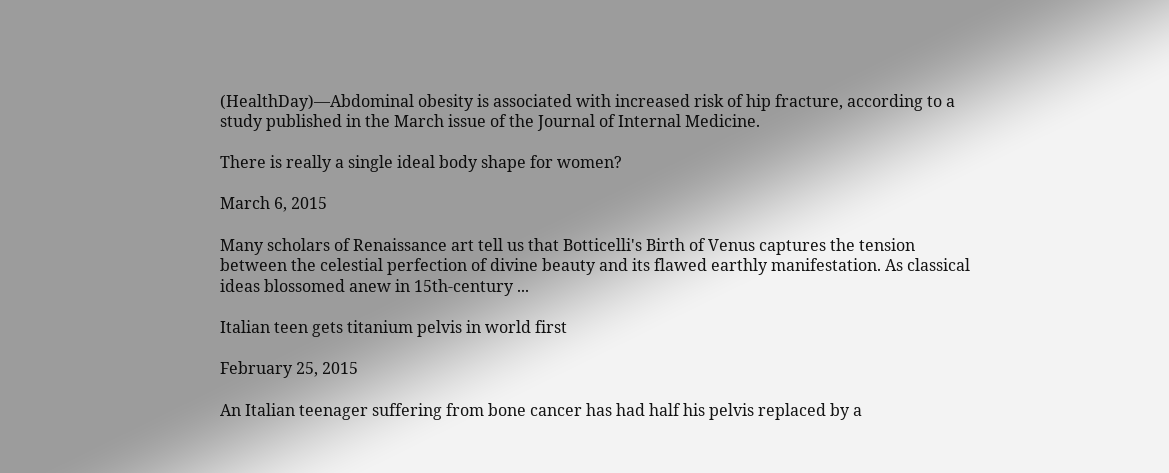(HealthDay)—Abdominal obesity is associated with increased risk of hip fracture, according to a study published in the March issue of the Journal of Internal Medicine.

There is really a single ideal body shape for women?

March 6, 2015

Many scholars of Renaissance art tell us that Botticelli's Birth of Venus captures the tension between the celestial perfection of divine beauty and its flawed earthly manifestation. As classical ideas blossomed anew in 15th-century ...

Italian teen gets titanium pelvis in world first

February 25, 2015

An Italian teenager suffering from bone cancer has had half his pelvis replaced by a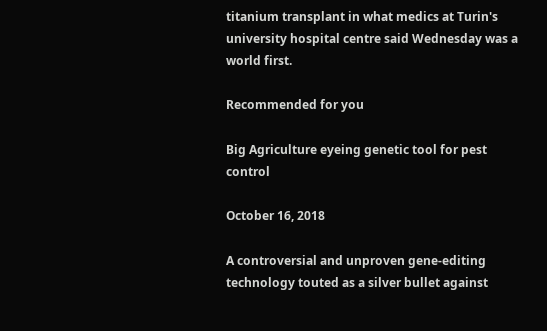titanium transplant in what medics at Turin's university hospital centre said Wednesday was a world first.

Recommended for you

Big Agriculture eyeing genetic tool for pest control

October 16, 2018

A controversial and unproven gene-editing technology touted as a silver bullet against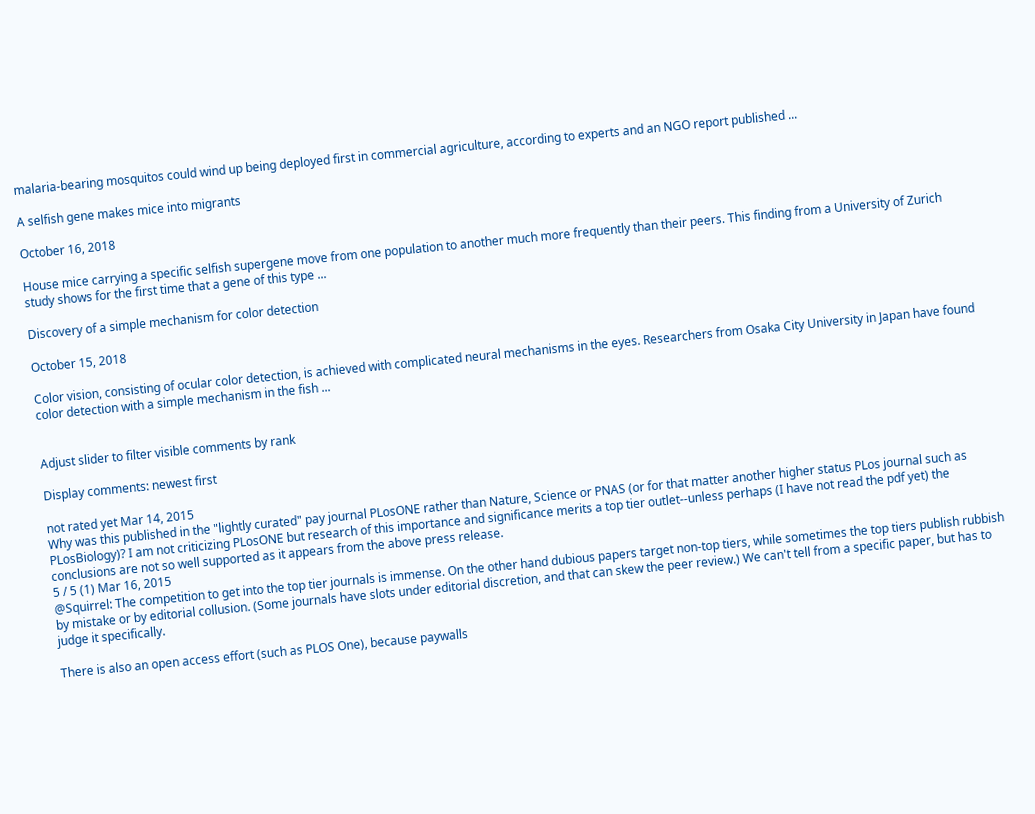malaria-bearing mosquitos could wind up being deployed first in commercial agriculture, according to experts and an NGO report published ...

A selfish gene makes mice into migrants

October 16, 2018

House mice carrying a specific selfish supergene move from one population to another much more frequently than their peers. This finding from a University of Zurich study shows for the first time that a gene of this type ...

Discovery of a simple mechanism for color detection

October 15, 2018

Color vision, consisting of ocular color detection, is achieved with complicated neural mechanisms in the eyes. Researchers from Osaka City University in Japan have found color detection with a simple mechanism in the fish ...


Adjust slider to filter visible comments by rank

Display comments: newest first

not rated yet Mar 14, 2015
Why was this published in the "lightly curated" pay journal PLosONE rather than Nature, Science or PNAS (or for that matter another higher status PLos journal such as PLosBiology)? I am not criticizing PLosONE but research of this importance and significance merits a top tier outlet--unless perhaps (I have not read the pdf yet) the conclusions are not so well supported as it appears from the above press release.
5 / 5 (1) Mar 16, 2015
@Squirrel: The competition to get into the top tier journals is immense. On the other hand dubious papers target non-top tiers, while sometimes the top tiers publish rubbish by mistake or by editorial collusion. (Some journals have slots under editorial discretion, and that can skew the peer review.) We can't tell from a specific paper, but has to judge it specifically.

There is also an open access effort (such as PLOS One), because paywalls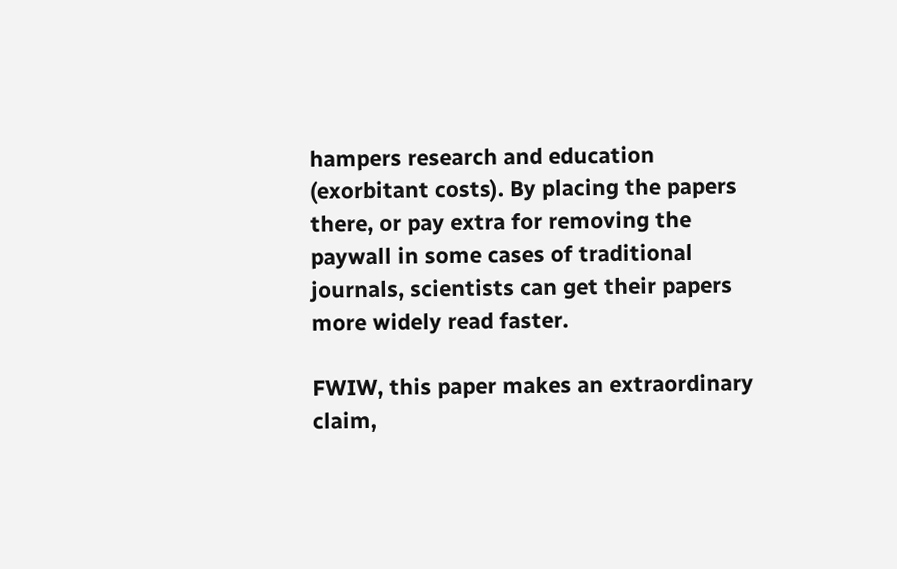hampers research and education (exorbitant costs). By placing the papers there, or pay extra for removing the paywall in some cases of traditional journals, scientists can get their papers more widely read faster.

FWIW, this paper makes an extraordinary claim,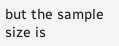but the sample size is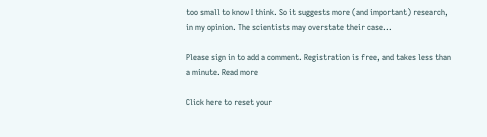too small to know I think. So it suggests more (and important) research, in my opinion. The scientists may overstate their case...

Please sign in to add a comment. Registration is free, and takes less than a minute. Read more

Click here to reset your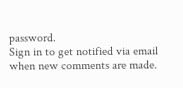password.
Sign in to get notified via email when new comments are made.